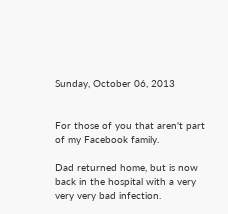Sunday, October 06, 2013


For those of you that aren't part of my Facebook family.

Dad returned home, but is now back in the hospital with a very very very bad infection.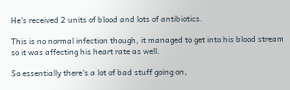He's received 2 units of blood and lots of antibiotics.

This is no normal infection though, it managed to get into his blood stream so it was affecting his heart rate as well.

So essentially there's a lot of bad stuff going on,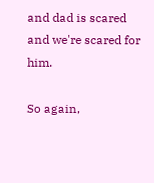and dad is scared and we're scared for him.

So again,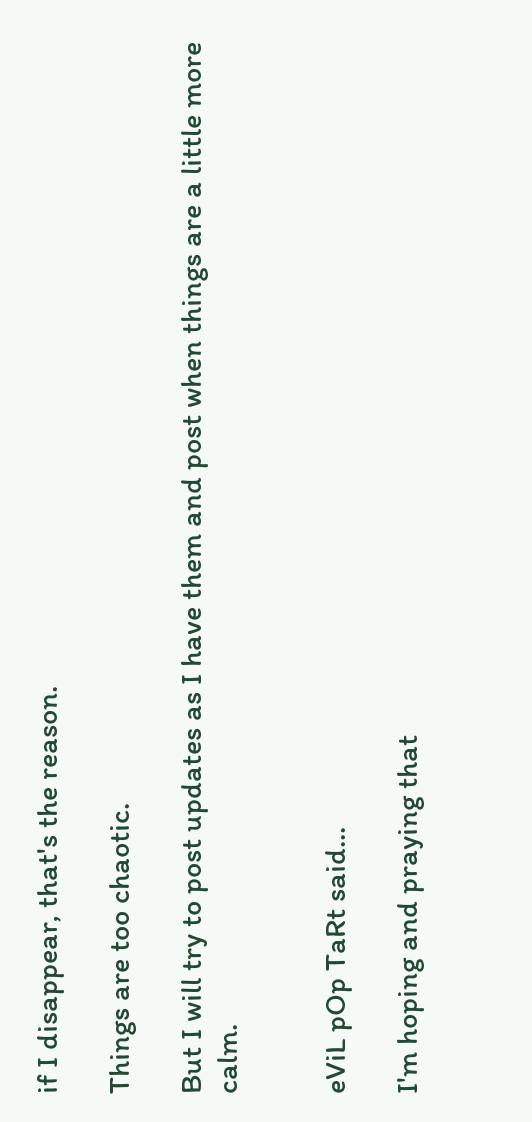if I disappear, that's the reason.

Things are too chaotic.

But I will try to post updates as I have them and post when things are a little more calm.


eViL pOp TaRt said...

I'm hoping and praying that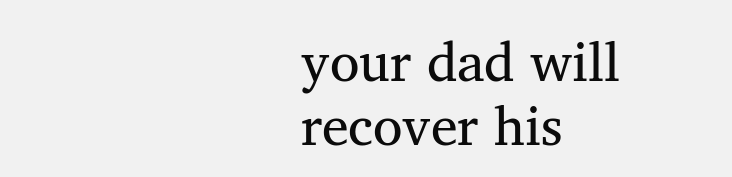your dad will recover his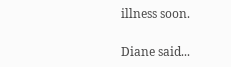illness soon.

Diane said...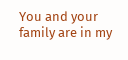You and your family are in my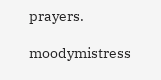prayers.

moodymistress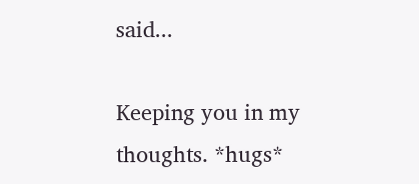said...

Keeping you in my thoughts. *hugs*